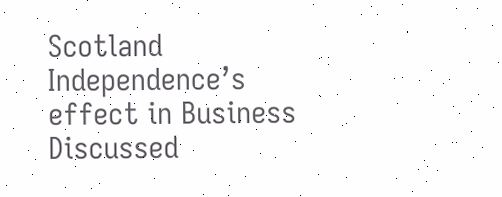Scotland Independence’s effect in Business Discussed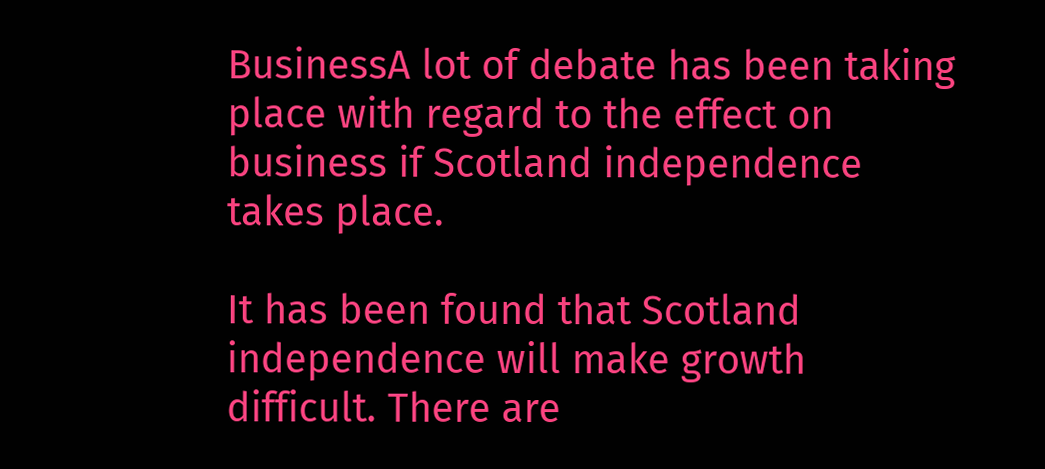BusinessA lot of debate has been taking place with regard to the effect on business if Scotland independence takes place.

It has been found that Scotland independence will make growth difficult. There are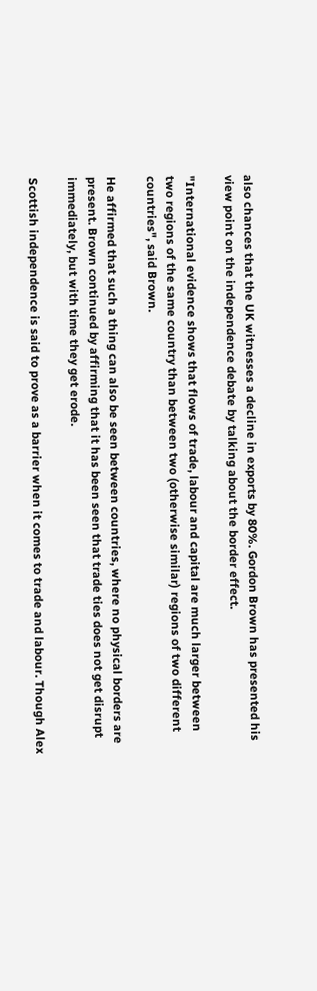also chances that the UK witnesses a decline in exports by 80%. Gordon Brown has presented his view point on the independence debate by talking about the border effect.

"International evidence shows that flows of trade, labour and capital are much larger between two regions of the same country than between two (otherwise similar) regions of two different countries", said Brown.

He affirmed that such a thing can also be seen between countries, where no physical borders are present. Brown continued by affirming that it has been seen that trade ties does not get disrupt immediately, but with time they get erode.

Scottish independence is said to prove as a barrier when it comes to trade and labour. Though Alex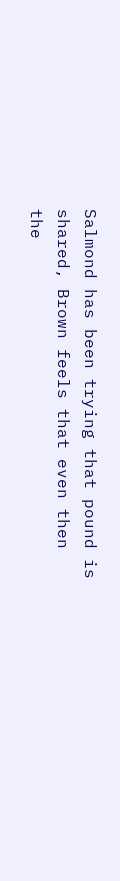Salmond has been trying that pound is shared, Brown feels that even then the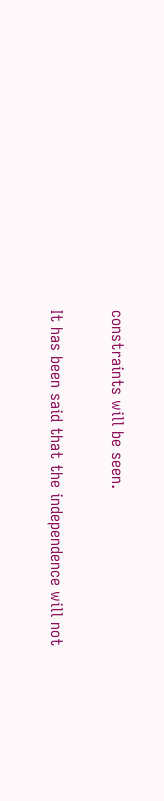constraints will be seen.

It has been said that the independence will not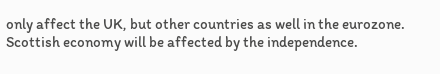only affect the UK, but other countries as well in the eurozone. Scottish economy will be affected by the independence.